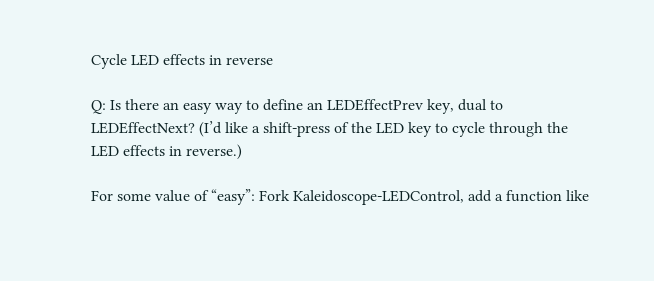Cycle LED effects in reverse

Q: Is there an easy way to define an LEDEffectPrev key, dual to LEDEffectNext? (I’d like a shift-press of the LED key to cycle through the LED effects in reverse.)

For some value of “easy”: Fork Kaleidoscope-LEDControl, add a function like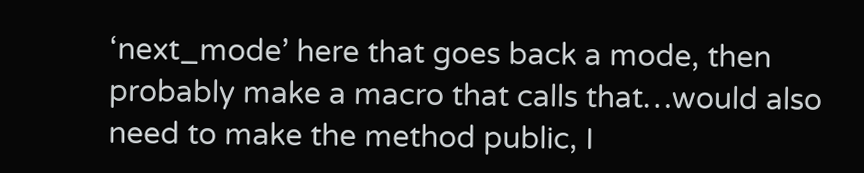‘next_mode’ here that goes back a mode, then probably make a macro that calls that…would also need to make the method public, I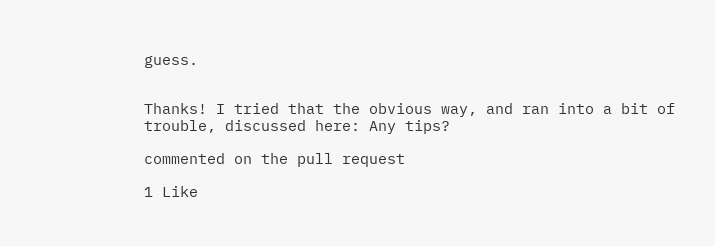guess.


Thanks! I tried that the obvious way, and ran into a bit of trouble, discussed here: Any tips?

commented on the pull request

1 Like